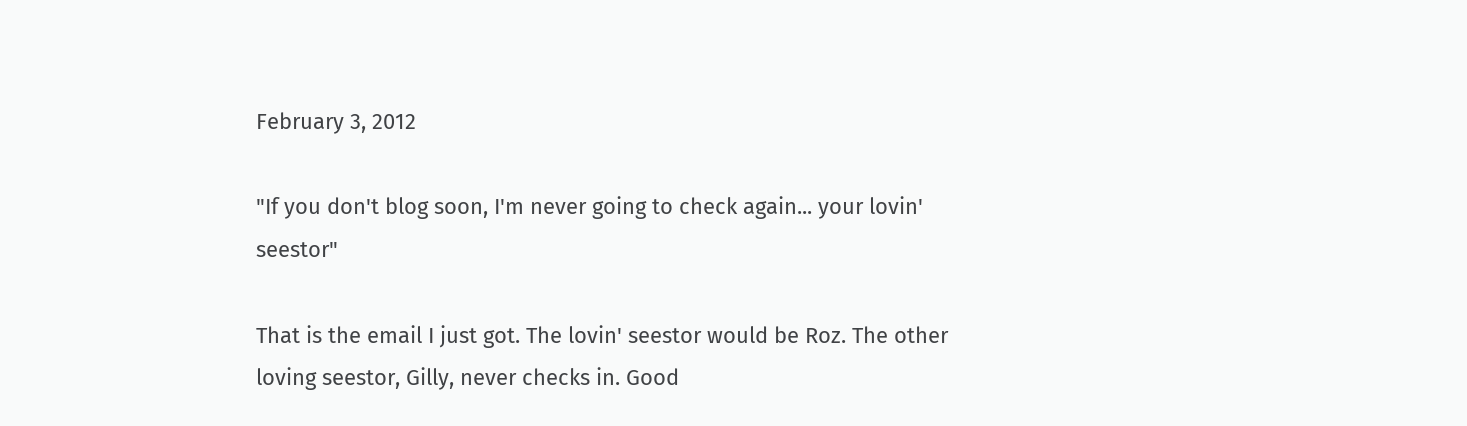February 3, 2012

"If you don't blog soon, I'm never going to check again... your lovin' seestor"

That is the email I just got. The lovin' seestor would be Roz. The other loving seestor, Gilly, never checks in. Good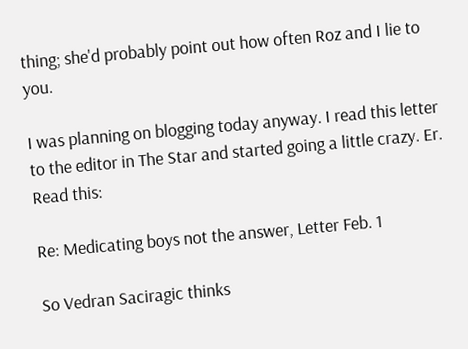thing; she'd probably point out how often Roz and I lie to you.

I was planning on blogging today anyway. I read this letter to the editor in The Star and started going a little crazy. Er. Read this:

Re: Medicating boys not the answer, Letter Feb. 1

So Vedran Saciragic thinks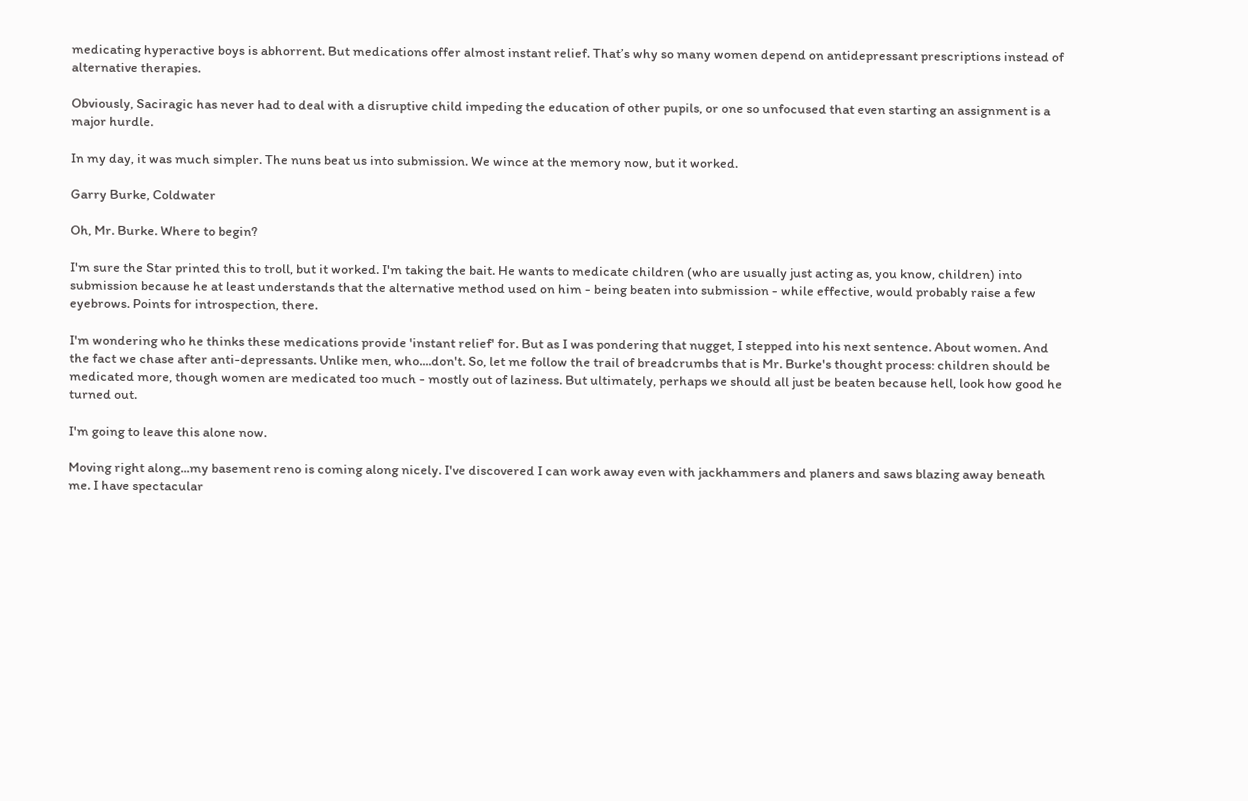medicating hyperactive boys is abhorrent. But medications offer almost instant relief. That’s why so many women depend on antidepressant prescriptions instead of alternative therapies.

Obviously, Saciragic has never had to deal with a disruptive child impeding the education of other pupils, or one so unfocused that even starting an assignment is a major hurdle.

In my day, it was much simpler. The nuns beat us into submission. We wince at the memory now, but it worked.

Garry Burke, Coldwater

Oh, Mr. Burke. Where to begin?

I'm sure the Star printed this to troll, but it worked. I'm taking the bait. He wants to medicate children (who are usually just acting as, you know, children) into submission because he at least understands that the alternative method used on him - being beaten into submission - while effective, would probably raise a few eyebrows. Points for introspection, there.

I'm wondering who he thinks these medications provide 'instant relief' for. But as I was pondering that nugget, I stepped into his next sentence. About women. And the fact we chase after anti-depressants. Unlike men, who....don't. So, let me follow the trail of breadcrumbs that is Mr. Burke's thought process: children should be medicated more, though women are medicated too much - mostly out of laziness. But ultimately, perhaps we should all just be beaten because hell, look how good he turned out.

I'm going to leave this alone now.

Moving right along...my basement reno is coming along nicely. I've discovered I can work away even with jackhammers and planers and saws blazing away beneath me. I have spectacular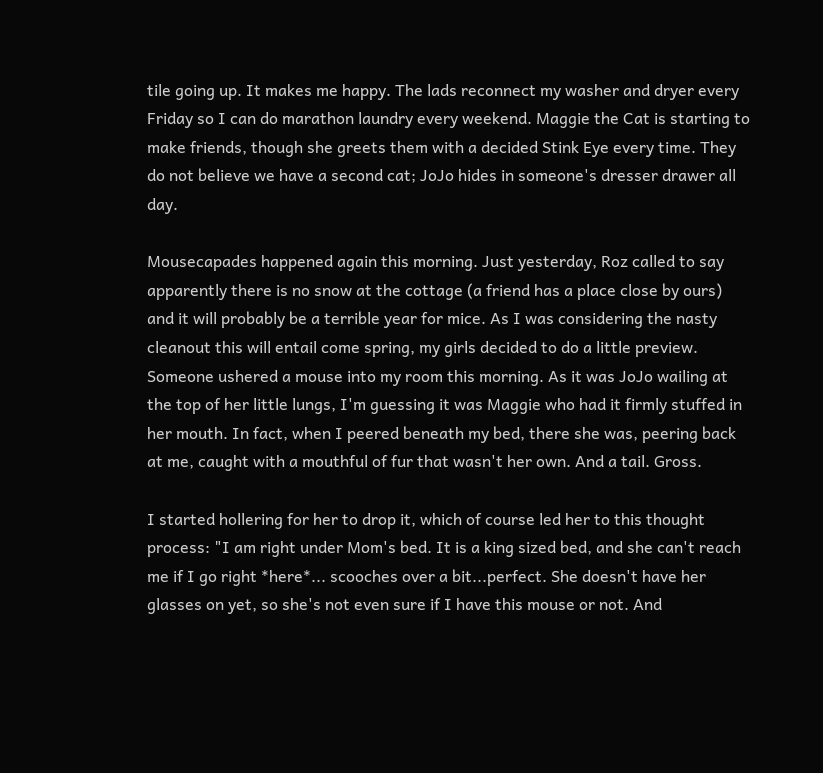tile going up. It makes me happy. The lads reconnect my washer and dryer every Friday so I can do marathon laundry every weekend. Maggie the Cat is starting to make friends, though she greets them with a decided Stink Eye every time. They do not believe we have a second cat; JoJo hides in someone's dresser drawer all day.

Mousecapades happened again this morning. Just yesterday, Roz called to say apparently there is no snow at the cottage (a friend has a place close by ours) and it will probably be a terrible year for mice. As I was considering the nasty cleanout this will entail come spring, my girls decided to do a little preview. Someone ushered a mouse into my room this morning. As it was JoJo wailing at the top of her little lungs, I'm guessing it was Maggie who had it firmly stuffed in her mouth. In fact, when I peered beneath my bed, there she was, peering back at me, caught with a mouthful of fur that wasn't her own. And a tail. Gross.

I started hollering for her to drop it, which of course led her to this thought process: "I am right under Mom's bed. It is a king sized bed, and she can't reach me if I go right *here*... scooches over a bit...perfect. She doesn't have her glasses on yet, so she's not even sure if I have this mouse or not. And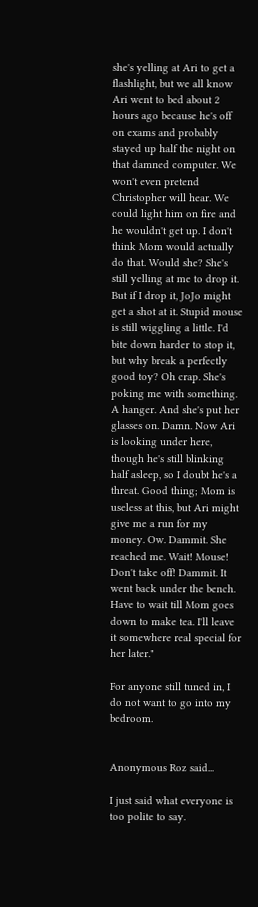she's yelling at Ari to get a flashlight, but we all know Ari went to bed about 2 hours ago because he's off on exams and probably stayed up half the night on that damned computer. We won't even pretend Christopher will hear. We could light him on fire and he wouldn't get up. I don't think Mom would actually do that. Would she? She's still yelling at me to drop it. But if I drop it, JoJo might get a shot at it. Stupid mouse is still wiggling a little. I'd bite down harder to stop it, but why break a perfectly good toy? Oh crap. She's poking me with something. A hanger. And she's put her glasses on. Damn. Now Ari is looking under here, though he's still blinking half asleep, so I doubt he's a threat. Good thing; Mom is useless at this, but Ari might give me a run for my money. Ow. Dammit. She reached me. Wait! Mouse! Don't take off! Dammit. It went back under the bench. Have to wait till Mom goes down to make tea. I'll leave it somewhere real special for her later."

For anyone still tuned in, I do not want to go into my bedroom.


Anonymous Roz said...

I just said what everyone is too polite to say.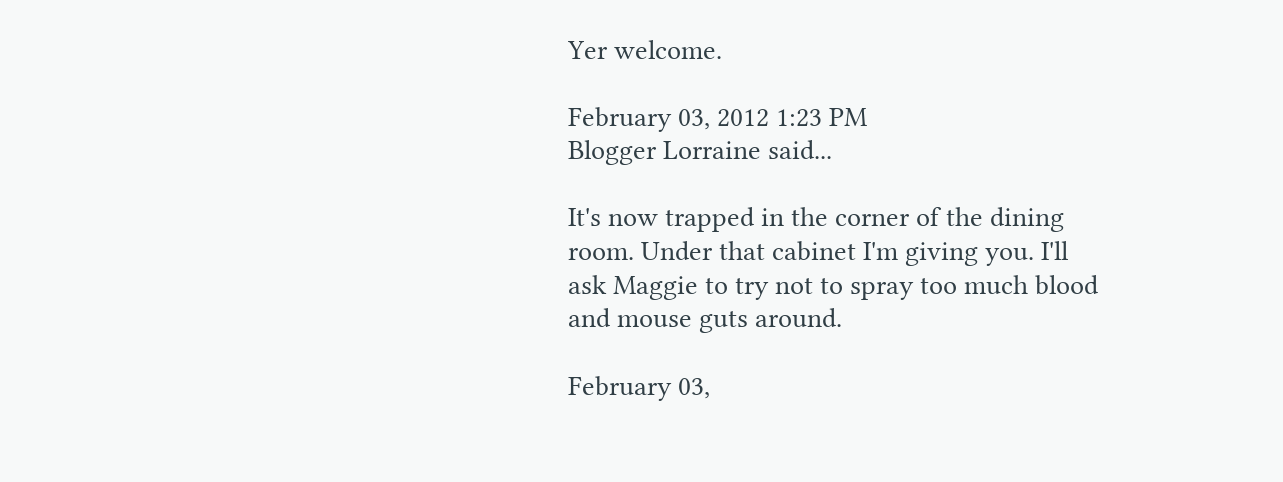Yer welcome.

February 03, 2012 1:23 PM
Blogger Lorraine said...

It's now trapped in the corner of the dining room. Under that cabinet I'm giving you. I'll ask Maggie to try not to spray too much blood and mouse guts around.

February 03,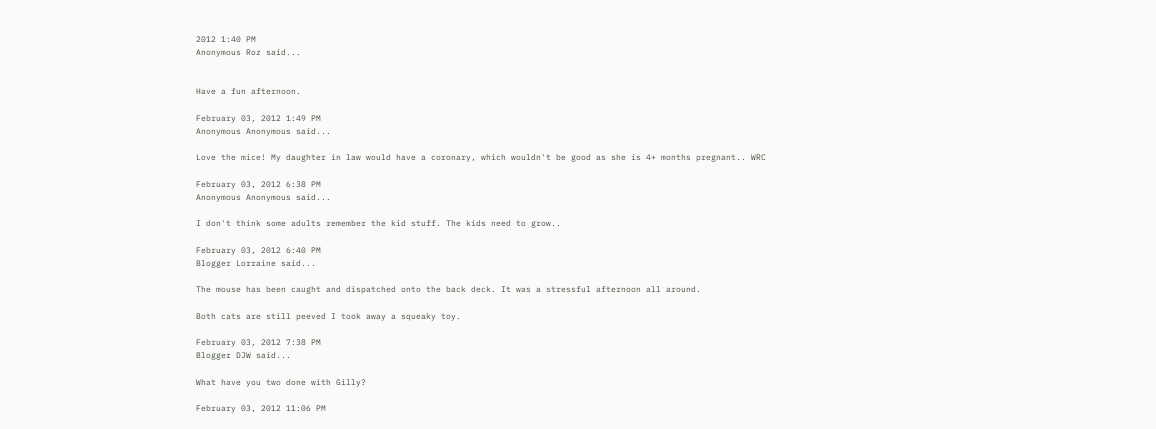2012 1:40 PM
Anonymous Roz said...


Have a fun afternoon.

February 03, 2012 1:49 PM
Anonymous Anonymous said...

Love the mice! My daughter in law would have a coronary, which wouldn't be good as she is 4+ months pregnant.. WRC

February 03, 2012 6:38 PM
Anonymous Anonymous said...

I don't think some adults remember the kid stuff. The kids need to grow..

February 03, 2012 6:40 PM
Blogger Lorraine said...

The mouse has been caught and dispatched onto the back deck. It was a stressful afternoon all around.

Both cats are still peeved I took away a squeaky toy.

February 03, 2012 7:38 PM
Blogger DJW said...

What have you two done with Gilly?

February 03, 2012 11:06 PM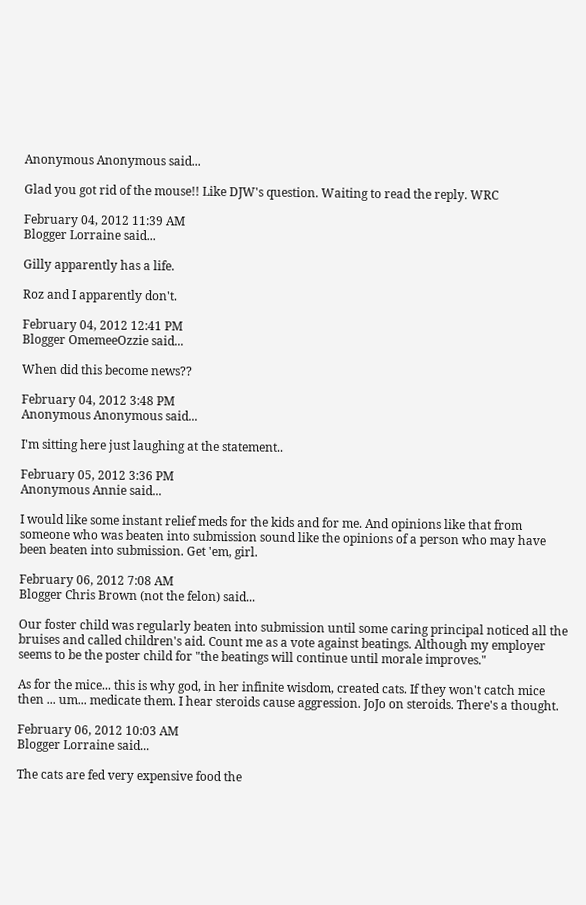Anonymous Anonymous said...

Glad you got rid of the mouse!! Like DJW's question. Waiting to read the reply. WRC

February 04, 2012 11:39 AM
Blogger Lorraine said...

Gilly apparently has a life.

Roz and I apparently don't.

February 04, 2012 12:41 PM
Blogger OmemeeOzzie said...

When did this become news??

February 04, 2012 3:48 PM
Anonymous Anonymous said...

I'm sitting here just laughing at the statement..

February 05, 2012 3:36 PM
Anonymous Annie said...

I would like some instant relief meds for the kids and for me. And opinions like that from someone who was beaten into submission sound like the opinions of a person who may have been beaten into submission. Get 'em, girl.

February 06, 2012 7:08 AM
Blogger Chris Brown (not the felon) said...

Our foster child was regularly beaten into submission until some caring principal noticed all the bruises and called children's aid. Count me as a vote against beatings. Although my employer seems to be the poster child for "the beatings will continue until morale improves."

As for the mice... this is why god, in her infinite wisdom, created cats. If they won't catch mice then ... um... medicate them. I hear steroids cause aggression. JoJo on steroids. There's a thought.

February 06, 2012 10:03 AM
Blogger Lorraine said...

The cats are fed very expensive food the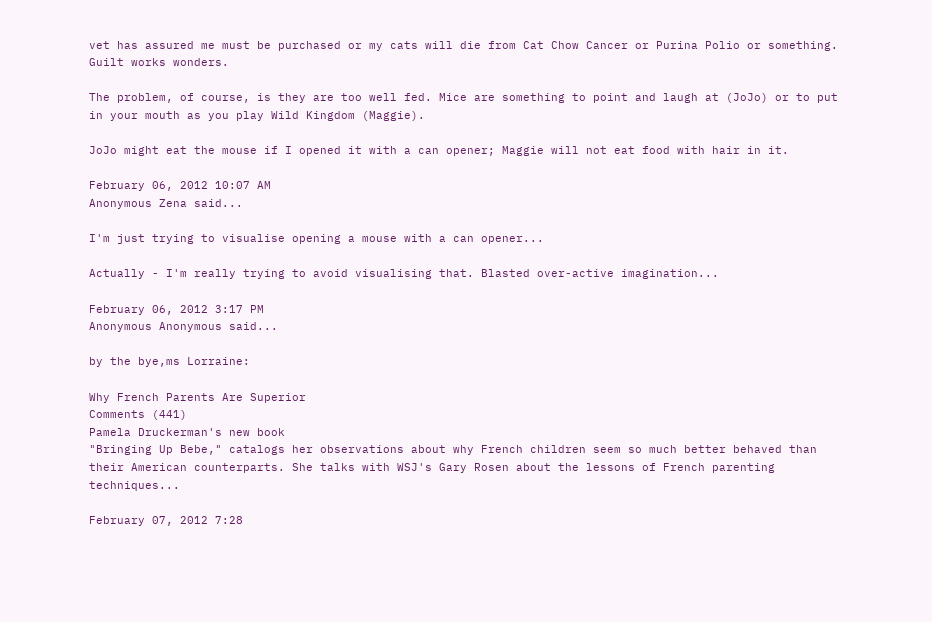vet has assured me must be purchased or my cats will die from Cat Chow Cancer or Purina Polio or something. Guilt works wonders.

The problem, of course, is they are too well fed. Mice are something to point and laugh at (JoJo) or to put in your mouth as you play Wild Kingdom (Maggie).

JoJo might eat the mouse if I opened it with a can opener; Maggie will not eat food with hair in it.

February 06, 2012 10:07 AM
Anonymous Zena said...

I'm just trying to visualise opening a mouse with a can opener...

Actually - I'm really trying to avoid visualising that. Blasted over-active imagination...

February 06, 2012 3:17 PM
Anonymous Anonymous said...

by the bye,ms Lorraine:

Why French Parents Are Superior
Comments (441)
Pamela Druckerman's new book
"Bringing Up Bebe," catalogs her observations about why French children seem so much better behaved than their American counterparts. She talks with WSJ's Gary Rosen about the lessons of French parenting techniques...

February 07, 2012 7:28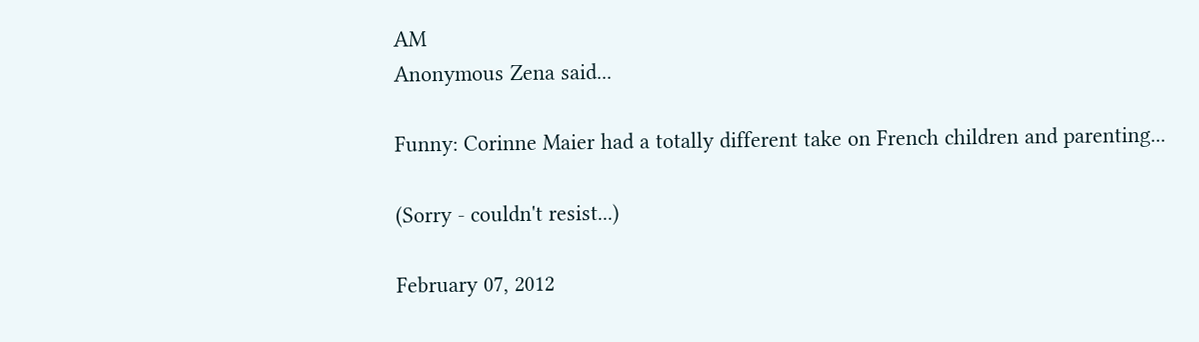AM
Anonymous Zena said...

Funny: Corinne Maier had a totally different take on French children and parenting...

(Sorry - couldn't resist...)

February 07, 2012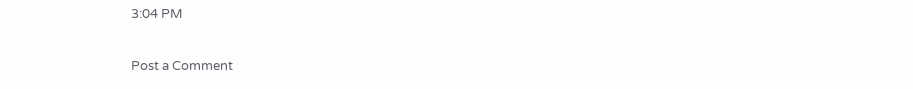3:04 PM

Post a Comment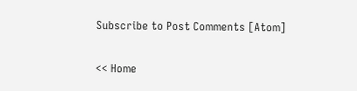Subscribe to Post Comments [Atom]

<< Home